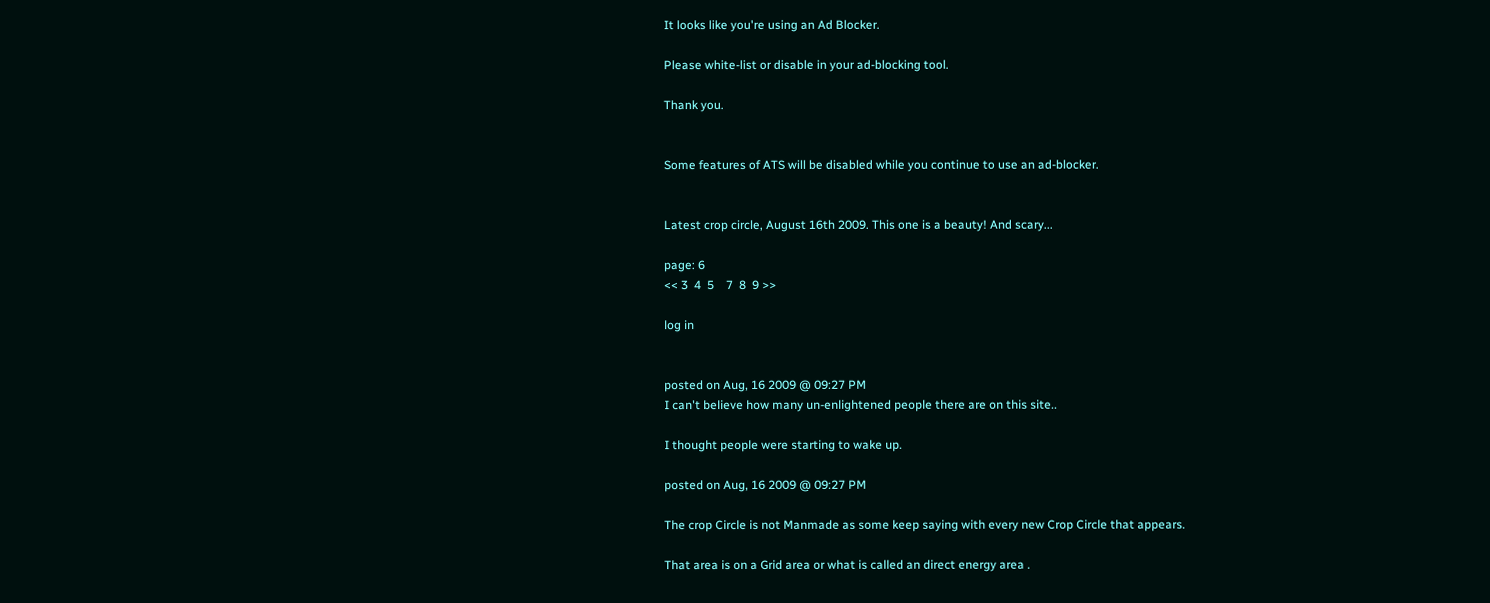It looks like you're using an Ad Blocker.

Please white-list or disable in your ad-blocking tool.

Thank you.


Some features of ATS will be disabled while you continue to use an ad-blocker.


Latest crop circle, August 16th 2009. This one is a beauty! And scary...

page: 6
<< 3  4  5    7  8  9 >>

log in


posted on Aug, 16 2009 @ 09:27 PM
I can't believe how many un-enlightened people there are on this site..

I thought people were starting to wake up.

posted on Aug, 16 2009 @ 09:27 PM

The crop Circle is not Manmade as some keep saying with every new Crop Circle that appears.

That area is on a Grid area or what is called an direct energy area .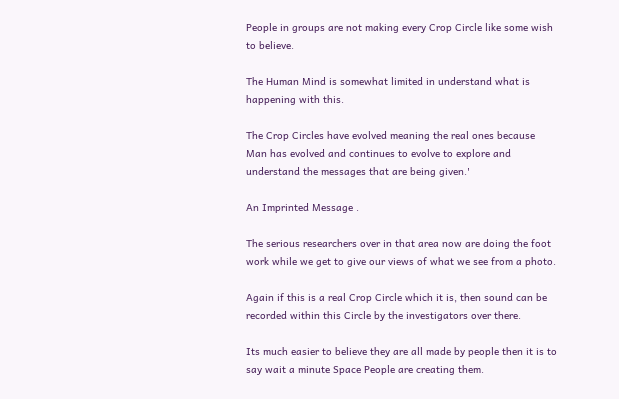People in groups are not making every Crop Circle like some wish to believe.

The Human Mind is somewhat limited in understand what is happening with this.

The Crop Circles have evolved meaning the real ones because Man has evolved and continues to evolve to explore and understand the messages that are being given.'

An Imprinted Message .

The serious researchers over in that area now are doing the foot work while we get to give our views of what we see from a photo.

Again if this is a real Crop Circle which it is, then sound can be recorded within this Circle by the investigators over there.

Its much easier to believe they are all made by people then it is to say wait a minute Space People are creating them.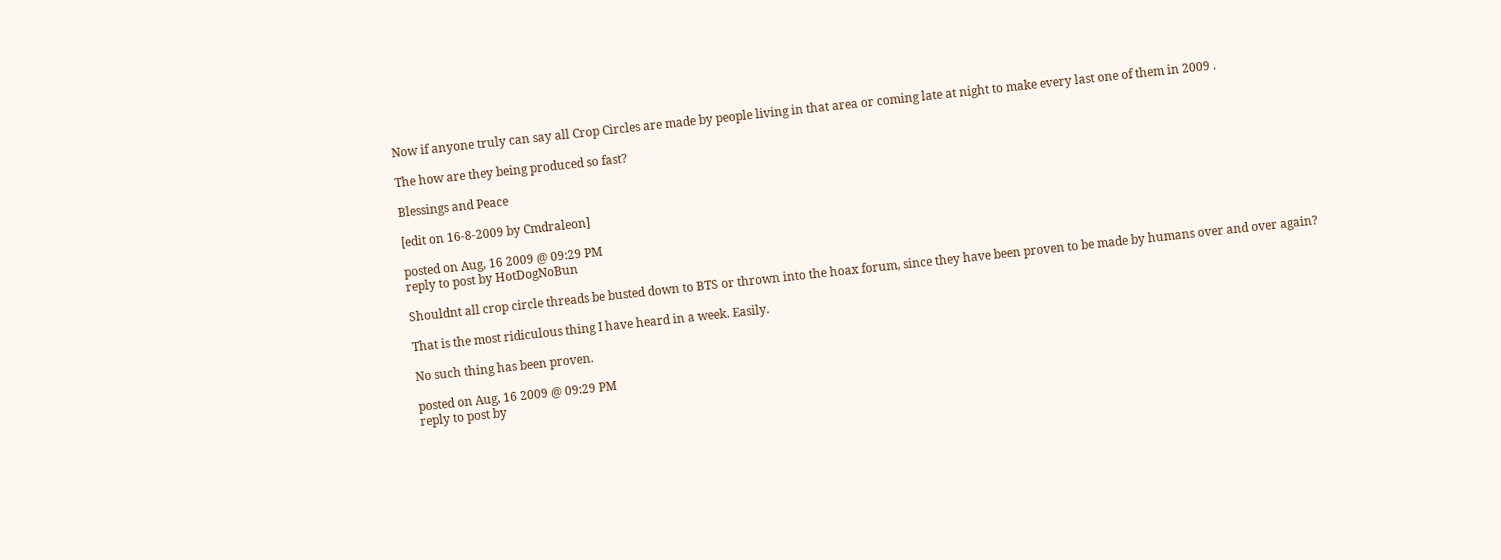Now if anyone truly can say all Crop Circles are made by people living in that area or coming late at night to make every last one of them in 2009 .

The how are they being produced so fast?

Blessings and Peace

[edit on 16-8-2009 by Cmdraleon]

posted on Aug, 16 2009 @ 09:29 PM
reply to post by HotDogNoBun

Shouldnt all crop circle threads be busted down to BTS or thrown into the hoax forum, since they have been proven to be made by humans over and over again?

That is the most ridiculous thing I have heard in a week. Easily.

No such thing has been proven.

posted on Aug, 16 2009 @ 09:29 PM
reply to post by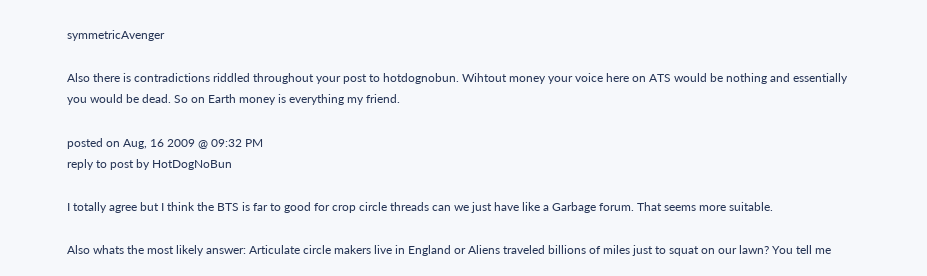symmetricAvenger

Also there is contradictions riddled throughout your post to hotdognobun. Wihtout money your voice here on ATS would be nothing and essentially you would be dead. So on Earth money is everything my friend.

posted on Aug, 16 2009 @ 09:32 PM
reply to post by HotDogNoBun

I totally agree but I think the BTS is far to good for crop circle threads can we just have like a Garbage forum. That seems more suitable.

Also whats the most likely answer: Articulate circle makers live in England or Aliens traveled billions of miles just to squat on our lawn? You tell me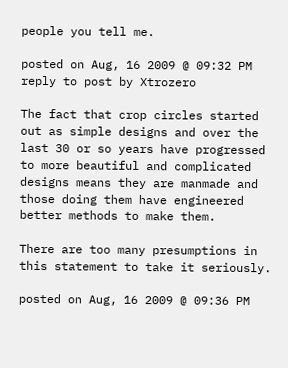people you tell me.

posted on Aug, 16 2009 @ 09:32 PM
reply to post by Xtrozero

The fact that crop circles started out as simple designs and over the last 30 or so years have progressed to more beautiful and complicated designs means they are manmade and those doing them have engineered better methods to make them.

There are too many presumptions in this statement to take it seriously.

posted on Aug, 16 2009 @ 09:36 PM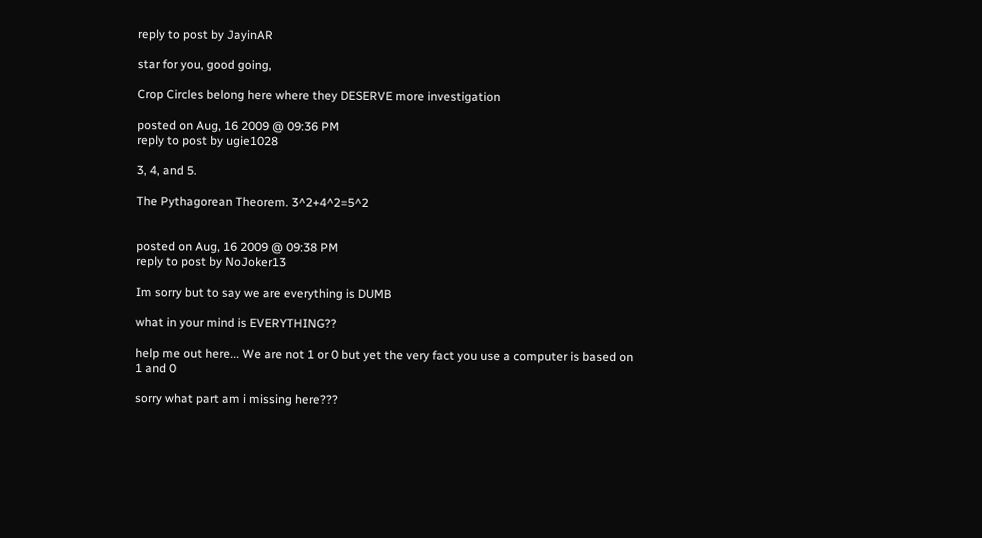reply to post by JayinAR

star for you, good going,

Crop Circles belong here where they DESERVE more investigation

posted on Aug, 16 2009 @ 09:36 PM
reply to post by ugie1028

3, 4, and 5.

The Pythagorean Theorem. 3^2+4^2=5^2


posted on Aug, 16 2009 @ 09:38 PM
reply to post by NoJoker13

Im sorry but to say we are everything is DUMB

what in your mind is EVERYTHING??

help me out here... We are not 1 or 0 but yet the very fact you use a computer is based on 1 and 0

sorry what part am i missing here???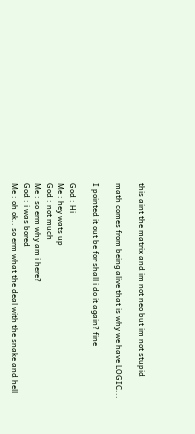this aint the matrix and im not neo but im not stupid

math comes from being alive that is why we have LOGIC...

I pointed it out be for shall i do it again? fine

God : Hi
Me : hey wats up
God : not much
Me : so erm why am i here?
God : i was bored
Me : oh ok.. so erm what the deal with the snake and hell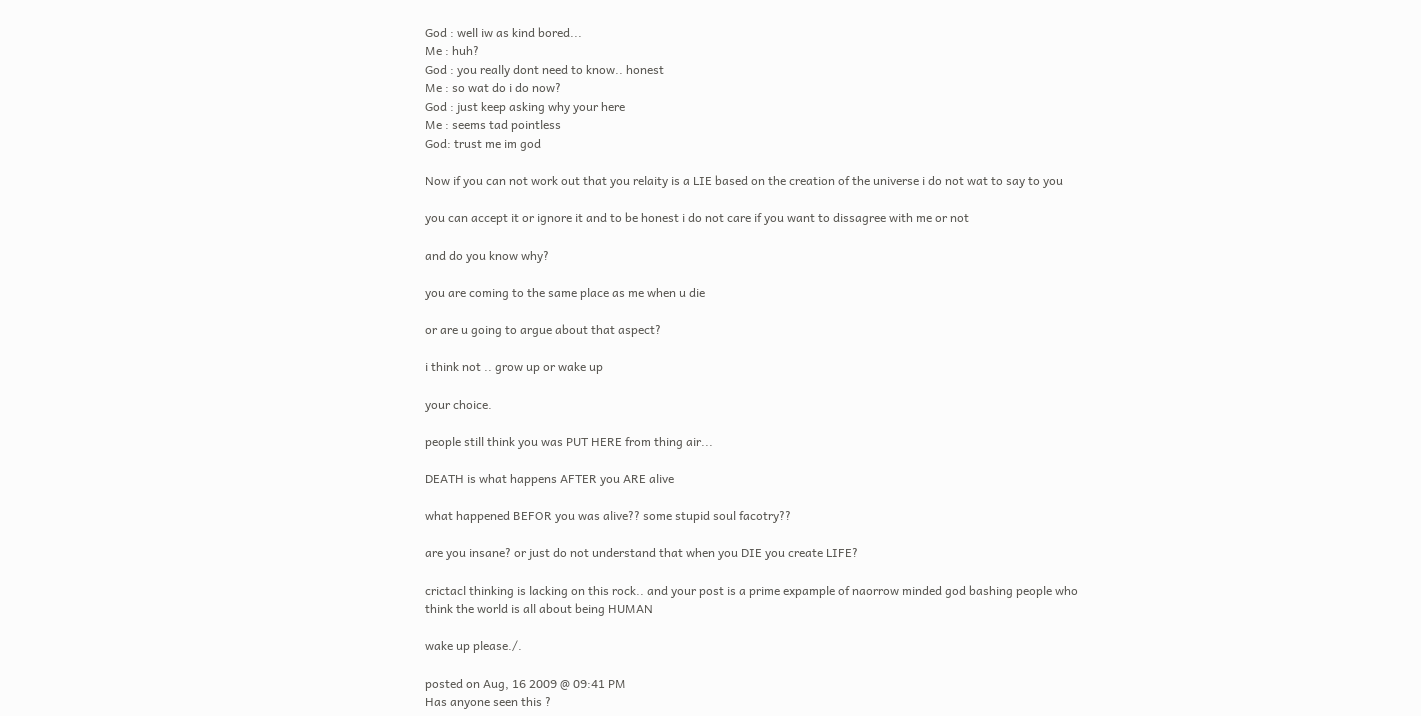God : well iw as kind bored...
Me : huh?
God : you really dont need to know.. honest
Me : so wat do i do now?
God : just keep asking why your here
Me : seems tad pointless
God: trust me im god

Now if you can not work out that you relaity is a LIE based on the creation of the universe i do not wat to say to you

you can accept it or ignore it and to be honest i do not care if you want to dissagree with me or not

and do you know why?

you are coming to the same place as me when u die

or are u going to argue about that aspect?

i think not .. grow up or wake up

your choice.

people still think you was PUT HERE from thing air...

DEATH is what happens AFTER you ARE alive

what happened BEFOR you was alive?? some stupid soul facotry??

are you insane? or just do not understand that when you DIE you create LIFE?

crictacl thinking is lacking on this rock.. and your post is a prime expample of naorrow minded god bashing people who think the world is all about being HUMAN

wake up please./.

posted on Aug, 16 2009 @ 09:41 PM
Has anyone seen this ?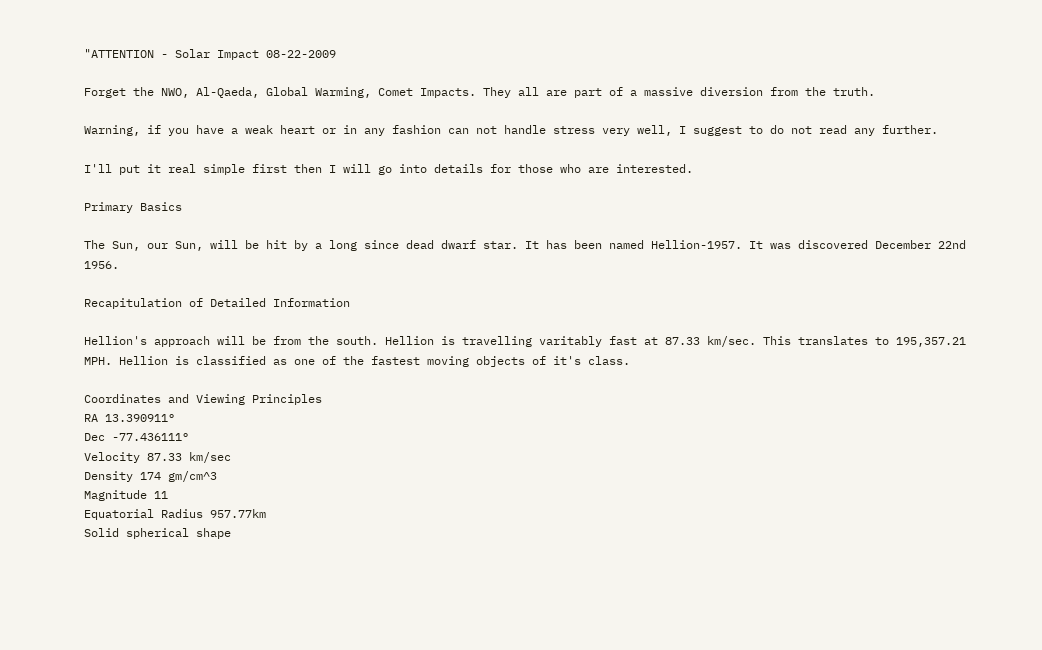"ATTENTION - Solar Impact 08-22-2009

Forget the NWO, Al-Qaeda, Global Warming, Comet Impacts. They all are part of a massive diversion from the truth.

Warning, if you have a weak heart or in any fashion can not handle stress very well, I suggest to do not read any further.

I'll put it real simple first then I will go into details for those who are interested.

Primary Basics

The Sun, our Sun, will be hit by a long since dead dwarf star. It has been named Hellion-1957. It was discovered December 22nd 1956.

Recapitulation of Detailed Information

Hellion's approach will be from the south. Hellion is travelling varitably fast at 87.33 km/sec. This translates to 195,357.21 MPH. Hellion is classified as one of the fastest moving objects of it's class.

Coordinates and Viewing Principles
RA 13.390911°
Dec -77.436111°
Velocity 87.33 km/sec
Density 174 gm/cm^3
Magnitude 11
Equatorial Radius 957.77km
Solid spherical shape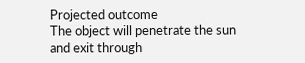Projected outcome
The object will penetrate the sun and exit through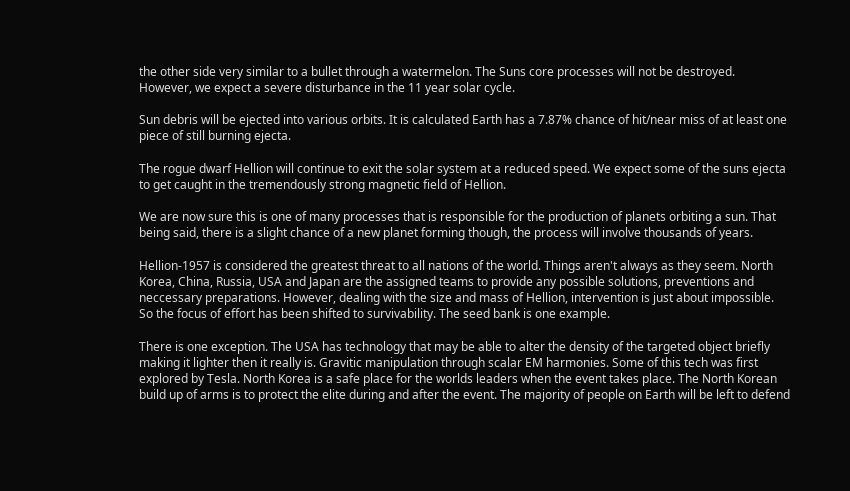the other side very similar to a bullet through a watermelon. The Suns core processes will not be destroyed. However, we expect a severe disturbance in the 11 year solar cycle.

Sun debris will be ejected into various orbits. It is calculated Earth has a 7.87% chance of hit/near miss of at least one piece of still burning ejecta.

The rogue dwarf Hellion will continue to exit the solar system at a reduced speed. We expect some of the suns ejecta to get caught in the tremendously strong magnetic field of Hellion.

We are now sure this is one of many processes that is responsible for the production of planets orbiting a sun. That being said, there is a slight chance of a new planet forming though, the process will involve thousands of years.

Hellion-1957 is considered the greatest threat to all nations of the world. Things aren't always as they seem. North Korea, China, Russia, USA and Japan are the assigned teams to provide any possible solutions, preventions and neccessary preparations. However, dealing with the size and mass of Hellion, intervention is just about impossible. So the focus of effort has been shifted to survivability. The seed bank is one example.

There is one exception. The USA has technology that may be able to alter the density of the targeted object briefly making it lighter then it really is. Gravitic manipulation through scalar EM harmonies. Some of this tech was first explored by Tesla. North Korea is a safe place for the worlds leaders when the event takes place. The North Korean build up of arms is to protect the elite during and after the event. The majority of people on Earth will be left to defend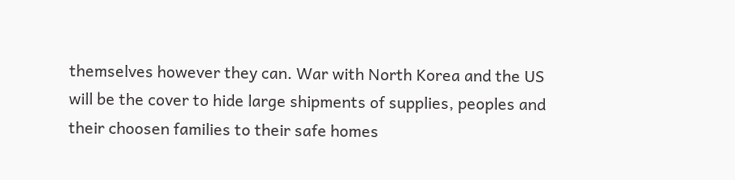themselves however they can. War with North Korea and the US will be the cover to hide large shipments of supplies, peoples and their choosen families to their safe homes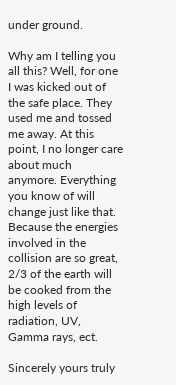under ground.

Why am I telling you all this? Well, for one I was kicked out of the safe place. They used me and tossed me away. At this point, I no longer care about much anymore. Everything you know of will change just like that. Because the energies involved in the collision are so great, 2/3 of the earth will be cooked from the high levels of radiation, UV, Gamma rays, ect.

Sincerely yours truly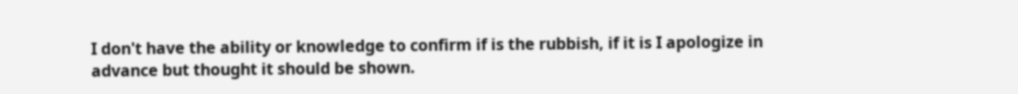I don't have the ability or knowledge to confirm if is the rubbish, if it is I apologize in advance but thought it should be shown.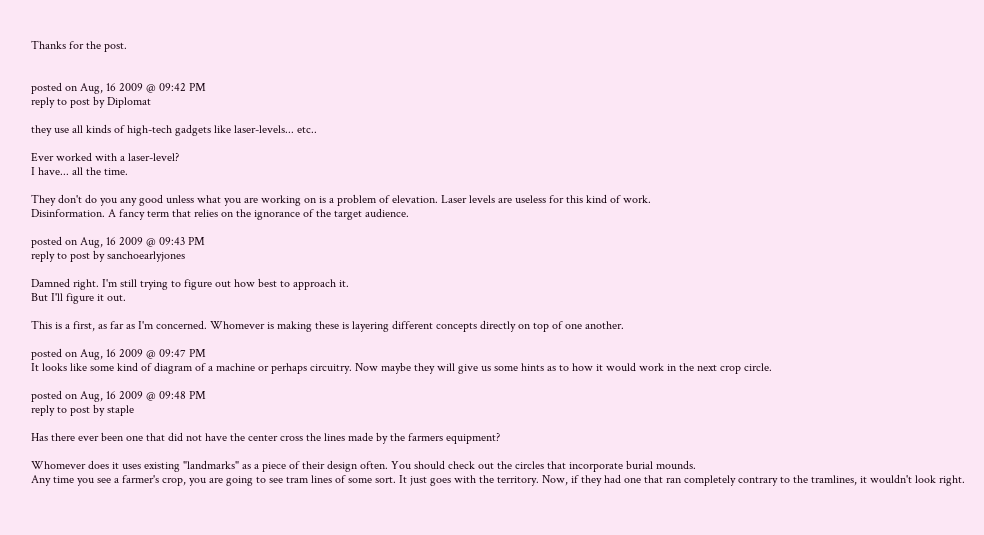Thanks for the post.


posted on Aug, 16 2009 @ 09:42 PM
reply to post by Diplomat

they use all kinds of high-tech gadgets like laser-levels... etc..

Ever worked with a laser-level?
I have... all the time.

They don't do you any good unless what you are working on is a problem of elevation. Laser levels are useless for this kind of work.
Disinformation. A fancy term that relies on the ignorance of the target audience.

posted on Aug, 16 2009 @ 09:43 PM
reply to post by sanchoearlyjones

Damned right. I'm still trying to figure out how best to approach it.
But I'll figure it out.

This is a first, as far as I'm concerned. Whomever is making these is layering different concepts directly on top of one another.

posted on Aug, 16 2009 @ 09:47 PM
It looks like some kind of diagram of a machine or perhaps circuitry. Now maybe they will give us some hints as to how it would work in the next crop circle.

posted on Aug, 16 2009 @ 09:48 PM
reply to post by staple

Has there ever been one that did not have the center cross the lines made by the farmers equipment?

Whomever does it uses existing "landmarks" as a piece of their design often. You should check out the circles that incorporate burial mounds.
Any time you see a farmer's crop, you are going to see tram lines of some sort. It just goes with the territory. Now, if they had one that ran completely contrary to the tramlines, it wouldn't look right.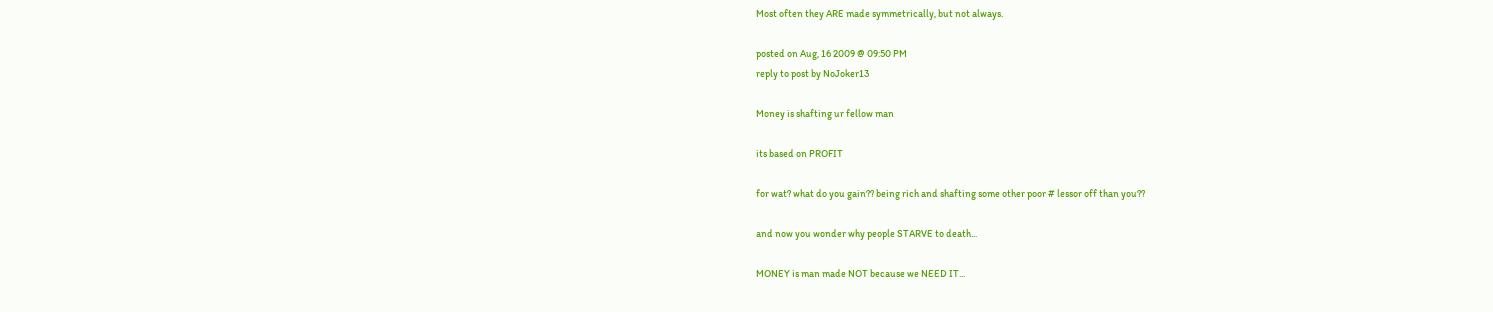Most often they ARE made symmetrically, but not always.

posted on Aug, 16 2009 @ 09:50 PM
reply to post by NoJoker13

Money is shafting ur fellow man

its based on PROFIT

for wat? what do you gain?? being rich and shafting some other poor # lessor off than you??

and now you wonder why people STARVE to death...

MONEY is man made NOT because we NEED IT...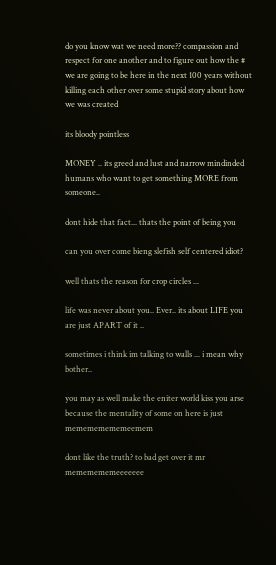do you know wat we need more?? compassion and respect for one another and to figure out how the # we are going to be here in the next 100 years without killing each other over some stupid story about how we was created

its bloody pointless

MONEY .. its greed and lust and narrow mindinded humans who want to get something MORE from someone..

dont hide that fact... thats the point of being you

can you over come bieng slefish self centered idiot?

well thats the reason for crop circles ...

life was never about you.. Ever.. its about LIFE you are just APART of it ..

sometimes i think im talking to walls ... i mean why bother..

you may as well make the eniter world kiss you arse because the mentality of some on here is just memememememeemem

dont like the truth? to bad get over it mr mememememeeeeeee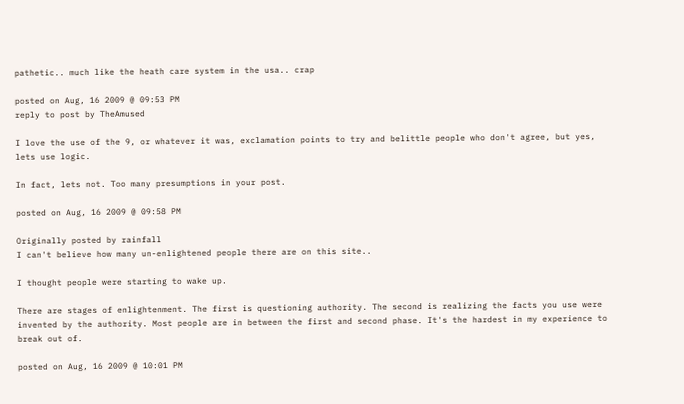pathetic.. much like the heath care system in the usa.. crap

posted on Aug, 16 2009 @ 09:53 PM
reply to post by TheAmused

I love the use of the 9, or whatever it was, exclamation points to try and belittle people who don't agree, but yes, lets use logic.

In fact, lets not. Too many presumptions in your post.

posted on Aug, 16 2009 @ 09:58 PM

Originally posted by rainfall
I can't believe how many un-enlightened people there are on this site..

I thought people were starting to wake up.

There are stages of enlightenment. The first is questioning authority. The second is realizing the facts you use were invented by the authority. Most people are in between the first and second phase. It's the hardest in my experience to break out of.

posted on Aug, 16 2009 @ 10:01 PM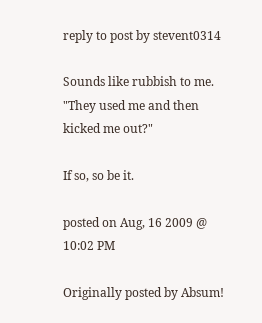reply to post by stevent0314

Sounds like rubbish to me.
"They used me and then kicked me out?"

If so, so be it.

posted on Aug, 16 2009 @ 10:02 PM

Originally posted by Absum!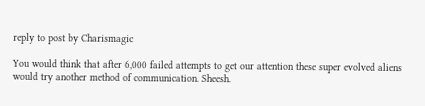reply to post by Charismagic

You would think that after 6,000 failed attempts to get our attention these super evolved aliens would try another method of communication. Sheesh.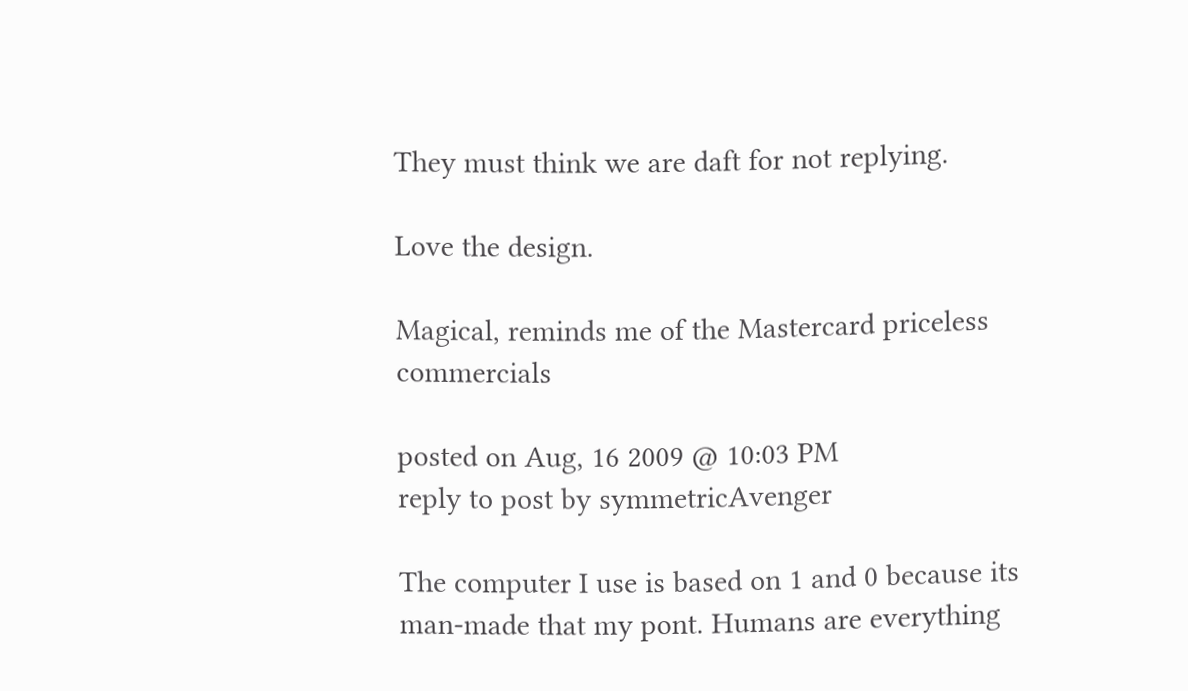They must think we are daft for not replying.

Love the design.

Magical, reminds me of the Mastercard priceless commercials

posted on Aug, 16 2009 @ 10:03 PM
reply to post by symmetricAvenger

The computer I use is based on 1 and 0 because its man-made that my pont. Humans are everything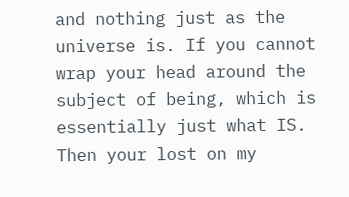and nothing just as the universe is. If you cannot wrap your head around the subject of being, which is essentially just what IS. Then your lost on my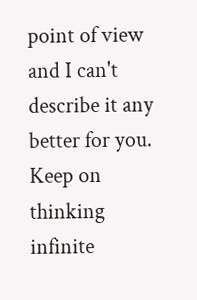point of view and I can't describe it any better for you. Keep on thinking infinite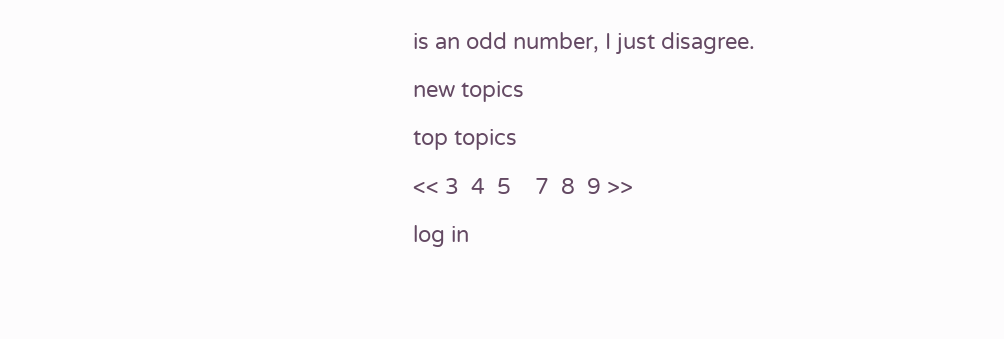is an odd number, I just disagree.

new topics

top topics

<< 3  4  5    7  8  9 >>

log in